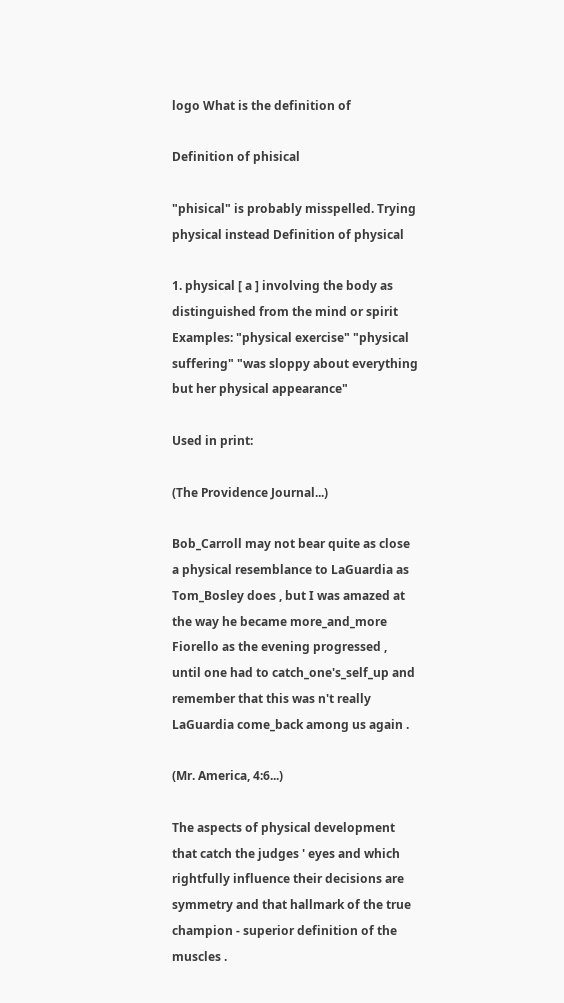logo What is the definition of

Definition of phisical

"phisical" is probably misspelled. Trying physical instead Definition of physical

1. physical [ a ] involving the body as distinguished from the mind or spirit
Examples: "physical exercise" "physical suffering" "was sloppy about everything but her physical appearance"

Used in print:

(The Providence Journal...)

Bob_Carroll may not bear quite as close a physical resemblance to LaGuardia as Tom_Bosley does , but I was amazed at the way he became more_and_more Fiorello as the evening progressed , until one had to catch_one's_self_up and remember that this was n't really LaGuardia come_back among us again .

(Mr. America, 4:6...)

The aspects of physical development that catch the judges ' eyes and which rightfully influence their decisions are symmetry and that hallmark of the true champion - superior definition of the muscles .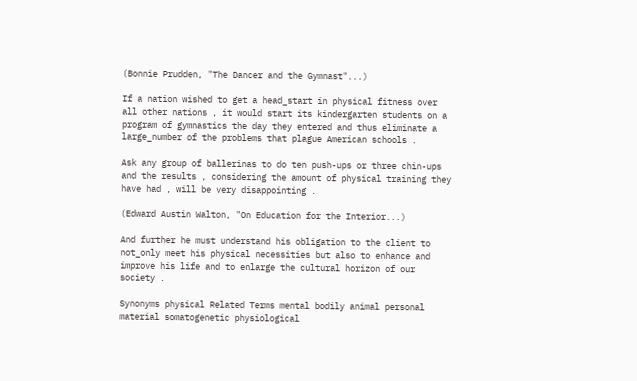(Bonnie Prudden, "The Dancer and the Gymnast"...)

If a nation wished to get a head_start in physical fitness over all other nations , it would start its kindergarten students on a program of gymnastics the day they entered and thus eliminate a large_number of the problems that plague American schools .

Ask any group of ballerinas to do ten push-ups or three chin-ups and the results , considering the amount of physical training they have had , will be very disappointing .

(Edward Austin Walton, "On Education for the Interior...)

And further he must understand his obligation to the client to not_only meet his physical necessities but also to enhance and improve his life and to enlarge the cultural horizon of our society .

Synonyms physical Related Terms mental bodily animal personal material somatogenetic physiological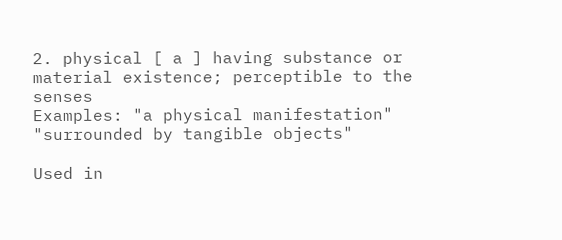2. physical [ a ] having substance or material existence; perceptible to the senses
Examples: "a physical manifestation" "surrounded by tangible objects"

Used in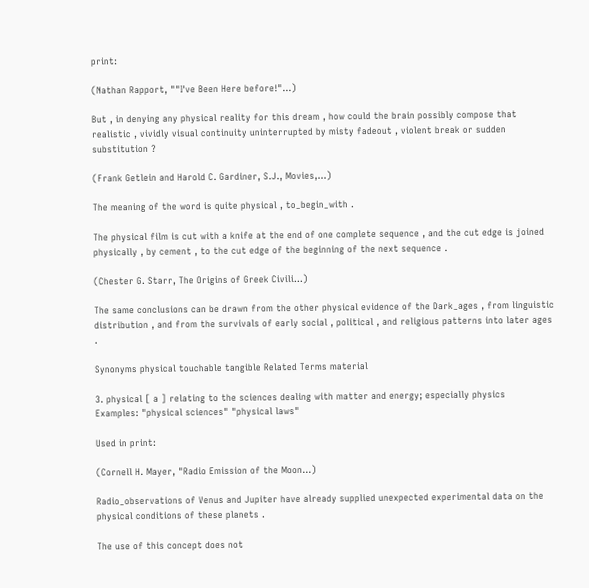print:

(Nathan Rapport, ""I've Been Here before!"...)

But , in denying any physical reality for this dream , how could the brain possibly compose that realistic , vividly visual continuity uninterrupted by misty fadeout , violent break or sudden substitution ?

(Frank Getlein and Harold C. Gardiner, S.J., Movies,...)

The meaning of the word is quite physical , to_begin_with .

The physical film is cut with a knife at the end of one complete sequence , and the cut edge is joined physically , by cement , to the cut edge of the beginning of the next sequence .

(Chester G. Starr, The Origins of Greek Civili...)

The same conclusions can be drawn from the other physical evidence of the Dark_ages , from linguistic distribution , and from the survivals of early social , political , and religious patterns into later ages .

Synonyms physical touchable tangible Related Terms material

3. physical [ a ] relating to the sciences dealing with matter and energy; especially physics
Examples: "physical sciences" "physical laws"

Used in print:

(Cornell H. Mayer, "Radio Emission of the Moon...)

Radio_observations of Venus and Jupiter have already supplied unexpected experimental data on the physical conditions of these planets .

The use of this concept does not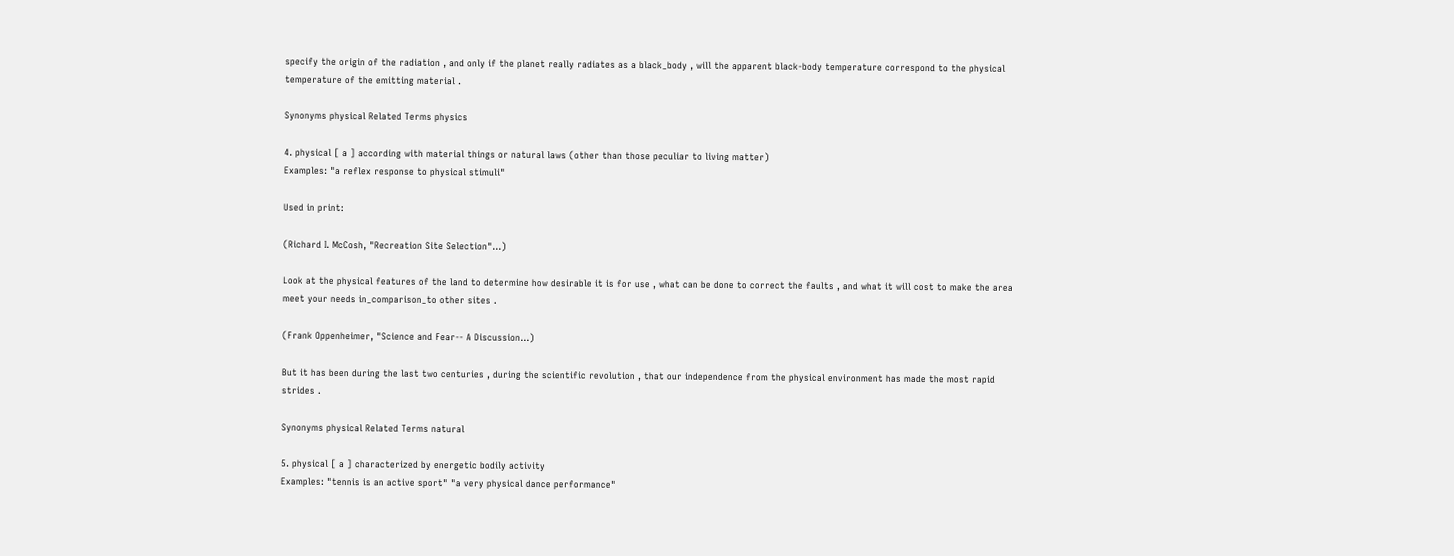specify the origin of the radiation , and only if the planet really radiates as a black_body , will the apparent black-body temperature correspond to the physical temperature of the emitting material .

Synonyms physical Related Terms physics

4. physical [ a ] according with material things or natural laws (other than those peculiar to living matter)
Examples: "a reflex response to physical stimuli"

Used in print:

(Richard I. McCosh, "Recreation Site Selection"...)

Look at the physical features of the land to determine how desirable it is for use , what can be done to correct the faults , and what it will cost to make the area meet your needs in_comparison_to other sites .

(Frank Oppenheimer, "Science and Fear-- A Discussion...)

But it has been during the last two centuries , during the scientific revolution , that our independence from the physical environment has made the most rapid strides .

Synonyms physical Related Terms natural

5. physical [ a ] characterized by energetic bodily activity
Examples: "tennis is an active sport" "a very physical dance performance"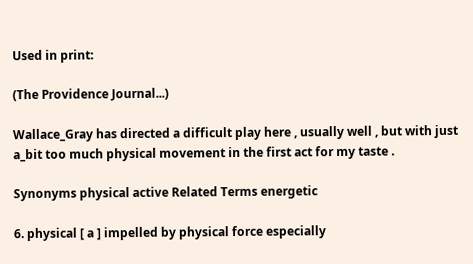Used in print:

(The Providence Journal...)

Wallace_Gray has directed a difficult play here , usually well , but with just a_bit too much physical movement in the first act for my taste .

Synonyms physical active Related Terms energetic

6. physical [ a ] impelled by physical force especially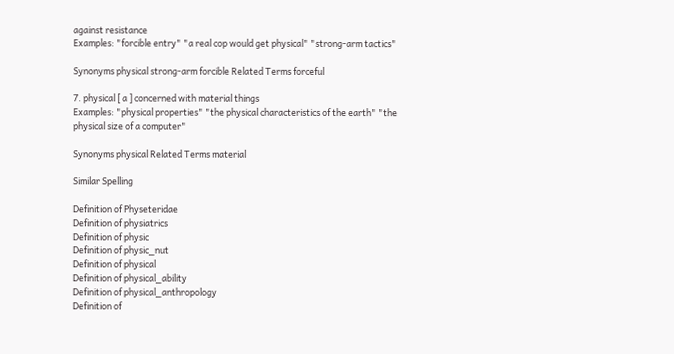against resistance
Examples: "forcible entry" "a real cop would get physical" "strong-arm tactics"

Synonyms physical strong-arm forcible Related Terms forceful

7. physical [ a ] concerned with material things
Examples: "physical properties" "the physical characteristics of the earth" "the physical size of a computer"

Synonyms physical Related Terms material

Similar Spelling

Definition of Physeteridae
Definition of physiatrics
Definition of physic
Definition of physic_nut
Definition of physical
Definition of physical_ability
Definition of physical_anthropology
Definition of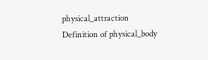physical_attraction
Definition of physical_body